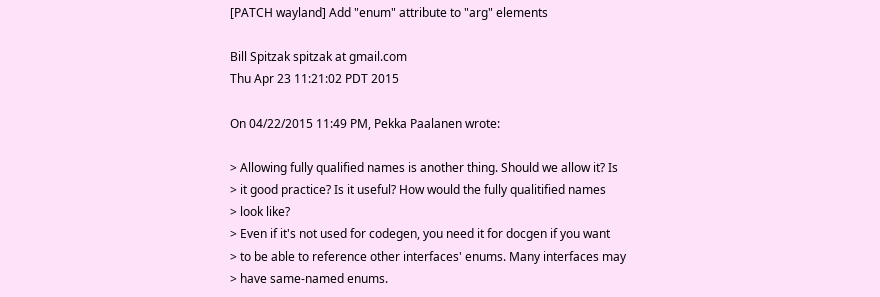[PATCH wayland] Add "enum" attribute to "arg" elements

Bill Spitzak spitzak at gmail.com
Thu Apr 23 11:21:02 PDT 2015

On 04/22/2015 11:49 PM, Pekka Paalanen wrote:

> Allowing fully qualified names is another thing. Should we allow it? Is
> it good practice? Is it useful? How would the fully qualitified names
> look like?
> Even if it's not used for codegen, you need it for docgen if you want
> to be able to reference other interfaces' enums. Many interfaces may
> have same-named enums.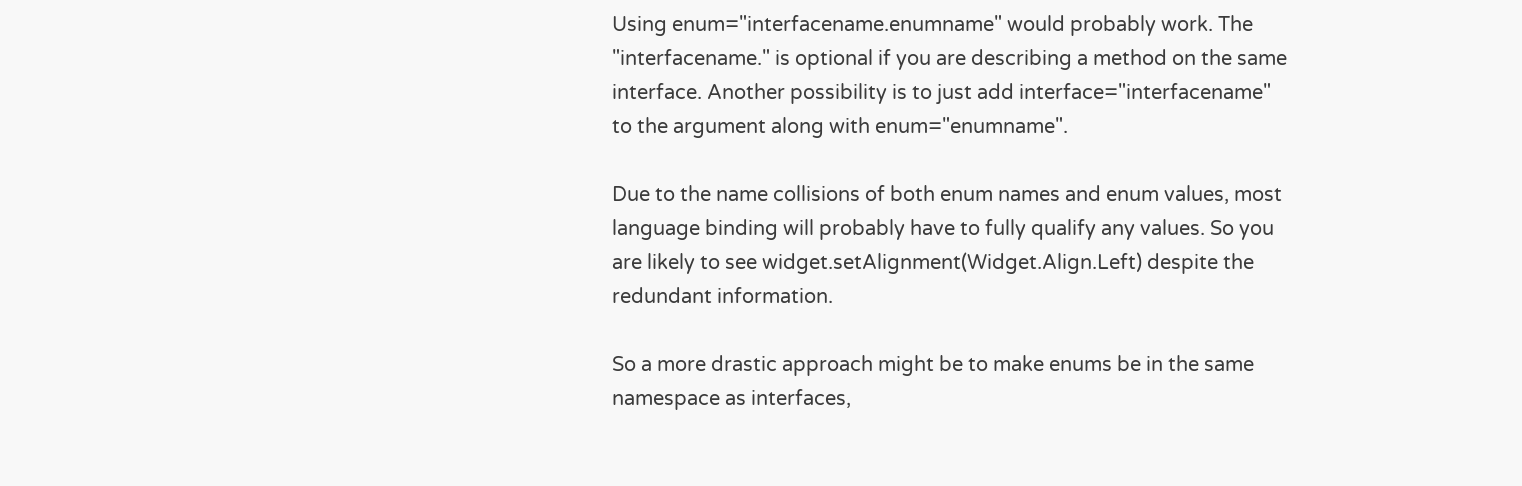Using enum="interfacename.enumname" would probably work. The
"interfacename." is optional if you are describing a method on the same
interface. Another possibility is to just add interface="interfacename"
to the argument along with enum="enumname".

Due to the name collisions of both enum names and enum values, most
language binding will probably have to fully qualify any values. So you
are likely to see widget.setAlignment(Widget.Align.Left) despite the
redundant information.

So a more drastic approach might be to make enums be in the same
namespace as interfaces,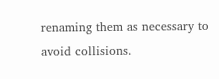renaming them as necessary to avoid collisions.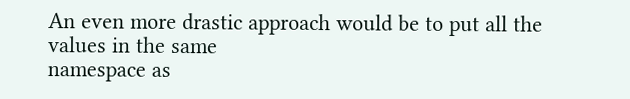An even more drastic approach would be to put all the values in the same
namespace as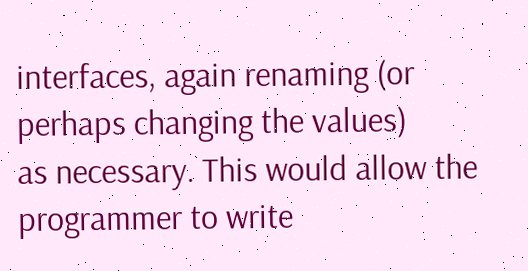interfaces, again renaming (or perhaps changing the values)
as necessary. This would allow the programmer to write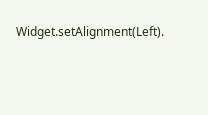Widget.setAlignment(Left).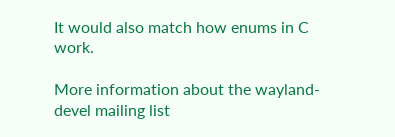It would also match how enums in C work.

More information about the wayland-devel mailing list